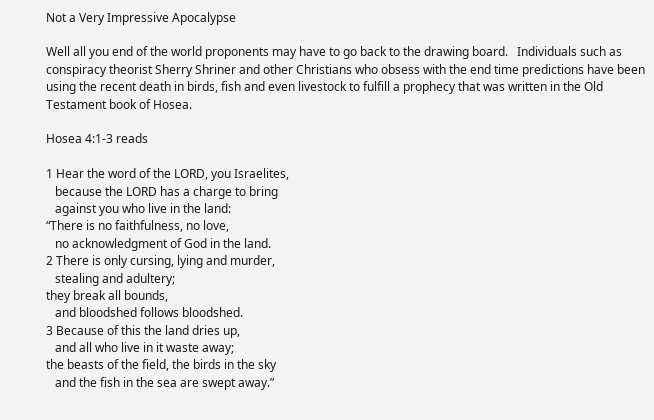Not a Very Impressive Apocalypse

Well all you end of the world proponents may have to go back to the drawing board.   Individuals such as conspiracy theorist Sherry Shriner and other Christians who obsess with the end time predictions have been using the recent death in birds, fish and even livestock to fulfill a prophecy that was written in the Old Testament book of Hosea.

Hosea 4:1-3 reads

1 Hear the word of the LORD, you Israelites,
   because the LORD has a charge to bring
   against you who live in the land:
“There is no faithfulness, no love,
   no acknowledgment of God in the land.
2 There is only cursing, lying and murder,
   stealing and adultery;
they break all bounds,
   and bloodshed follows bloodshed.
3 Because of this the land dries up,
   and all who live in it waste away;
the beasts of the field, the birds in the sky
   and the fish in the sea are swept away.”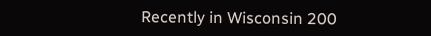Recently in Wisconsin 200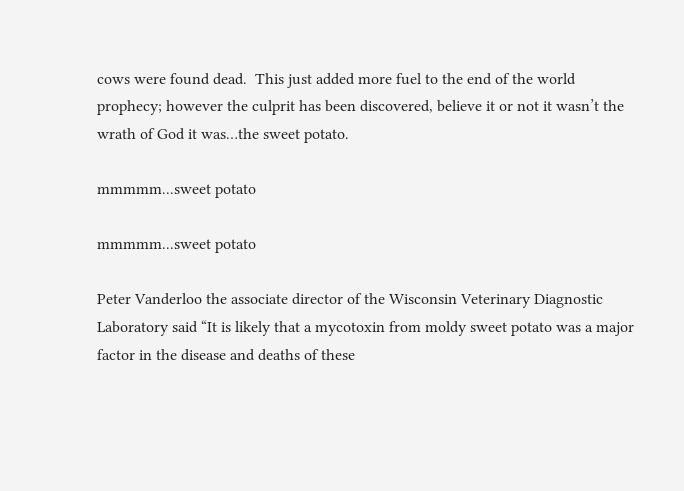cows were found dead.  This just added more fuel to the end of the world prophecy; however the culprit has been discovered, believe it or not it wasn’t the wrath of God it was…the sweet potato.

mmmmm...sweet potato

mmmmm...sweet potato

Peter Vanderloo the associate director of the Wisconsin Veterinary Diagnostic Laboratory said “It is likely that a mycotoxin from moldy sweet potato was a major factor in the disease and deaths of these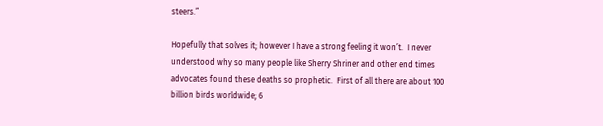steers.”

Hopefully that solves it; however I have a strong feeling it won’t.  I never understood why so many people like Sherry Shriner and other end times advocates found these deaths so prophetic.  First of all there are about 100 billion birds worldwide; 6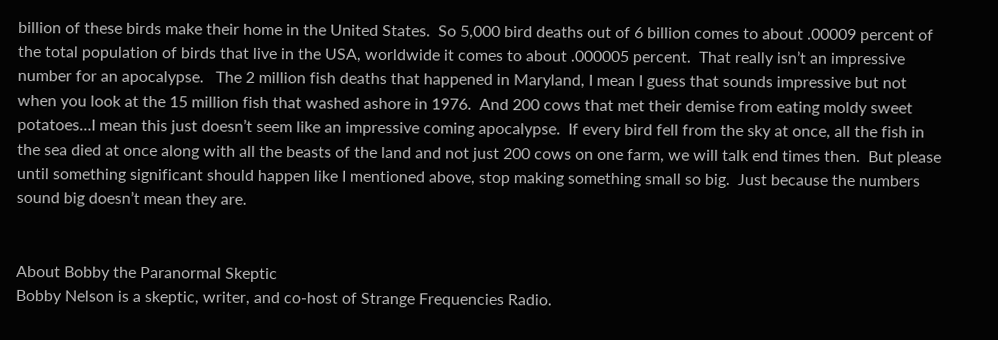billion of these birds make their home in the United States.  So 5,000 bird deaths out of 6 billion comes to about .00009 percent of the total population of birds that live in the USA, worldwide it comes to about .000005 percent.  That really isn’t an impressive number for an apocalypse.   The 2 million fish deaths that happened in Maryland, I mean I guess that sounds impressive but not when you look at the 15 million fish that washed ashore in 1976.  And 200 cows that met their demise from eating moldy sweet potatoes…I mean this just doesn’t seem like an impressive coming apocalypse.  If every bird fell from the sky at once, all the fish in the sea died at once along with all the beasts of the land and not just 200 cows on one farm, we will talk end times then.  But please until something significant should happen like I mentioned above, stop making something small so big.  Just because the numbers sound big doesn’t mean they are.


About Bobby the Paranormal Skeptic
Bobby Nelson is a skeptic, writer, and co-host of Strange Frequencies Radio.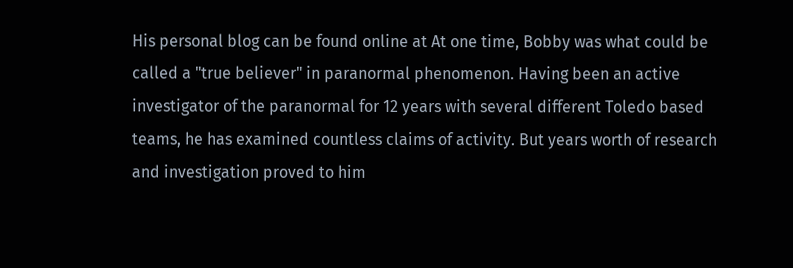His personal blog can be found online at At one time, Bobby was what could be called a "true believer" in paranormal phenomenon. Having been an active investigator of the paranormal for 12 years with several different Toledo based teams, he has examined countless claims of activity. But years worth of research and investigation proved to him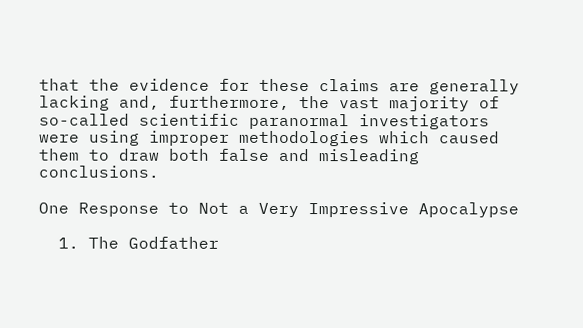that the evidence for these claims are generally lacking and, furthermore, the vast majority of so-called scientific paranormal investigators were using improper methodologies which caused them to draw both false and misleading conclusions.

One Response to Not a Very Impressive Apocalypse

  1. The Godfather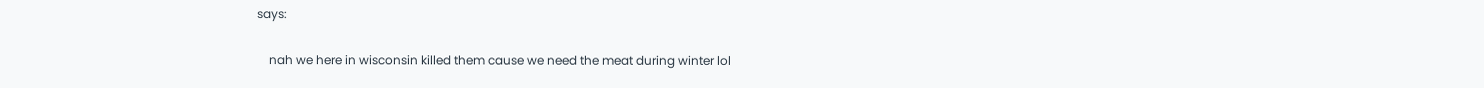says:

    nah we here in wisconsin killed them cause we need the meat during winter lol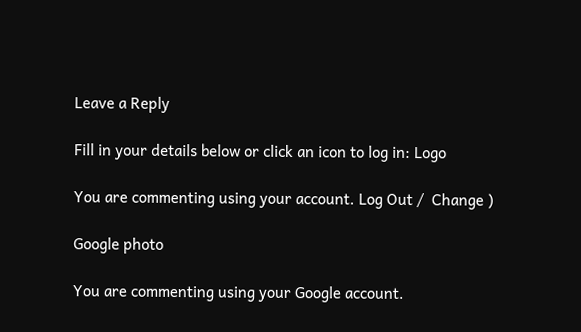Leave a Reply

Fill in your details below or click an icon to log in: Logo

You are commenting using your account. Log Out /  Change )

Google photo

You are commenting using your Google account.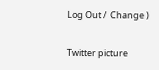Log Out /  Change )

Twitter picture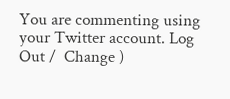You are commenting using your Twitter account. Log Out /  Change )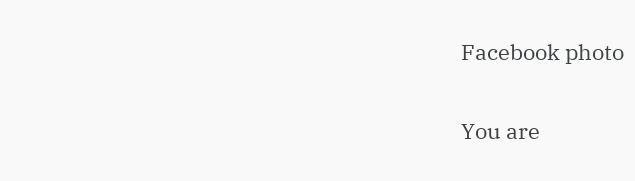Facebook photo

You are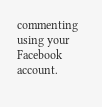commenting using your Facebook account.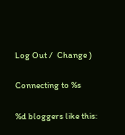Log Out /  Change )

Connecting to %s

%d bloggers like this: